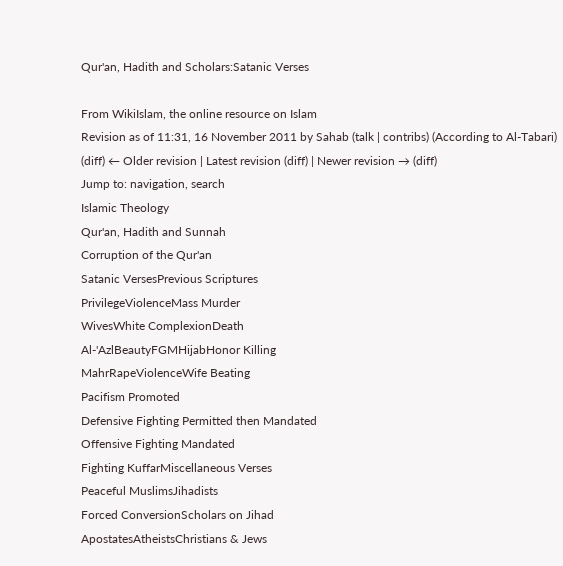Qur'an, Hadith and Scholars:Satanic Verses

From WikiIslam, the online resource on Islam
Revision as of 11:31, 16 November 2011 by Sahab (talk | contribs) (According to Al-Tabari)
(diff) ← Older revision | Latest revision (diff) | Newer revision → (diff)
Jump to: navigation, search
Islamic Theology
Qur'an, Hadith and Sunnah
Corruption of the Qur'an
Satanic VersesPrevious Scriptures
PrivilegeViolenceMass Murder
WivesWhite ComplexionDeath
Al-'AzlBeautyFGMHijabHonor Killing
MahrRapeViolenceWife Beating
Pacifism Promoted
Defensive Fighting Permitted then Mandated
Offensive Fighting Mandated
Fighting KuffarMiscellaneous Verses
Peaceful MuslimsJihadists
Forced ConversionScholars on Jihad
ApostatesAtheistsChristians & Jews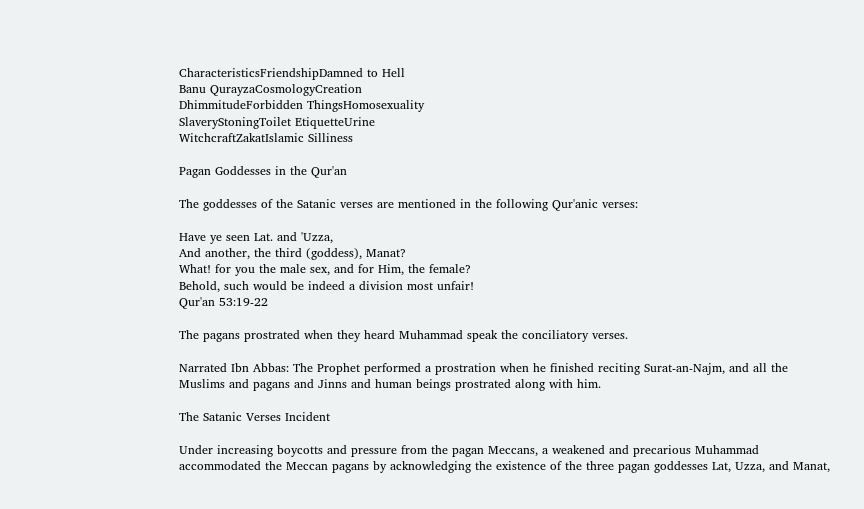CharacteristicsFriendshipDamned to Hell
Banu QurayzaCosmologyCreation
DhimmitudeForbidden ThingsHomosexuality
SlaveryStoningToilet EtiquetteUrine
WitchcraftZakatIslamic Silliness

Pagan Goddesses in the Qur'an

The goddesses of the Satanic verses are mentioned in the following Qur'anic verses:

Have ye seen Lat. and 'Uzza,
And another, the third (goddess), Manat?
What! for you the male sex, and for Him, the female?
Behold, such would be indeed a division most unfair!
Qur'an 53:19-22

The pagans prostrated when they heard Muhammad speak the conciliatory verses.

Narrated Ibn Abbas: The Prophet performed a prostration when he finished reciting Surat-an-Najm, and all the Muslims and pagans and Jinns and human beings prostrated along with him.

The Satanic Verses Incident

Under increasing boycotts and pressure from the pagan Meccans, a weakened and precarious Muhammad accommodated the Meccan pagans by acknowledging the existence of the three pagan goddesses Lat, Uzza, and Manat,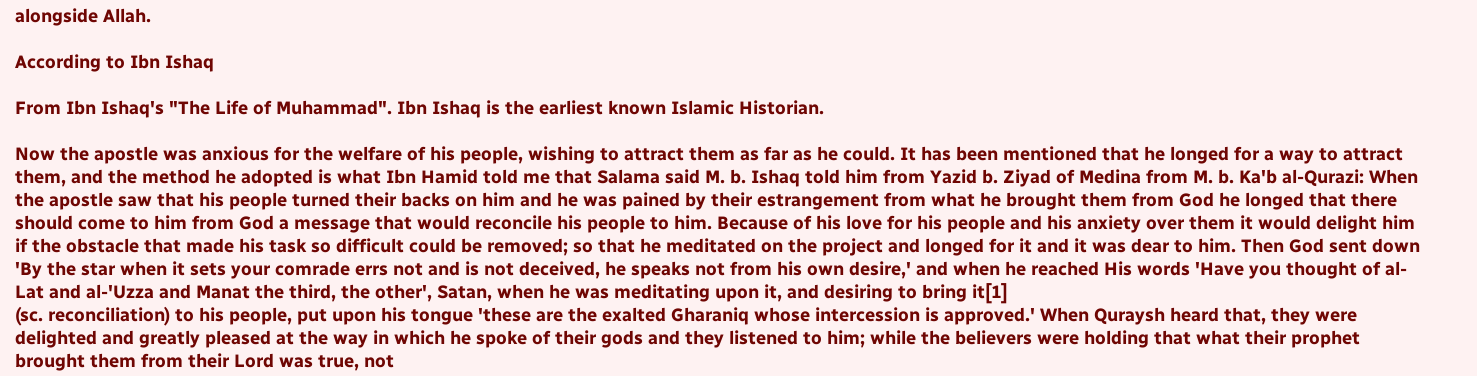alongside Allah.

According to Ibn Ishaq

From Ibn Ishaq's "The Life of Muhammad". Ibn Ishaq is the earliest known Islamic Historian.

Now the apostle was anxious for the welfare of his people, wishing to attract them as far as he could. It has been mentioned that he longed for a way to attract them, and the method he adopted is what Ibn Hamid told me that Salama said M. b. Ishaq told him from Yazid b. Ziyad of Medina from M. b. Ka'b al-Qurazi: When the apostle saw that his people turned their backs on him and he was pained by their estrangement from what he brought them from God he longed that there should come to him from God a message that would reconcile his people to him. Because of his love for his people and his anxiety over them it would delight him if the obstacle that made his task so difficult could be removed; so that he meditated on the project and longed for it and it was dear to him. Then God sent down 'By the star when it sets your comrade errs not and is not deceived, he speaks not from his own desire,' and when he reached His words 'Have you thought of al-Lat and al-'Uzza and Manat the third, the other', Satan, when he was meditating upon it, and desiring to bring it[1]
(sc. reconciliation) to his people, put upon his tongue 'these are the exalted Gharaniq whose intercession is approved.' When Quraysh heard that, they were delighted and greatly pleased at the way in which he spoke of their gods and they listened to him; while the believers were holding that what their prophet brought them from their Lord was true, not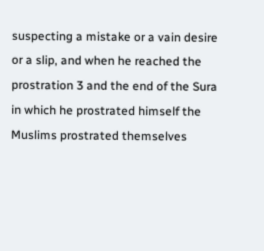suspecting a mistake or a vain desire or a slip, and when he reached the prostration 3 and the end of the Sura in which he prostrated himself the Muslims prostrated themselves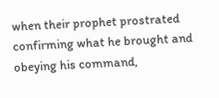when their prophet prostrated confirming what he brought and obeying his command,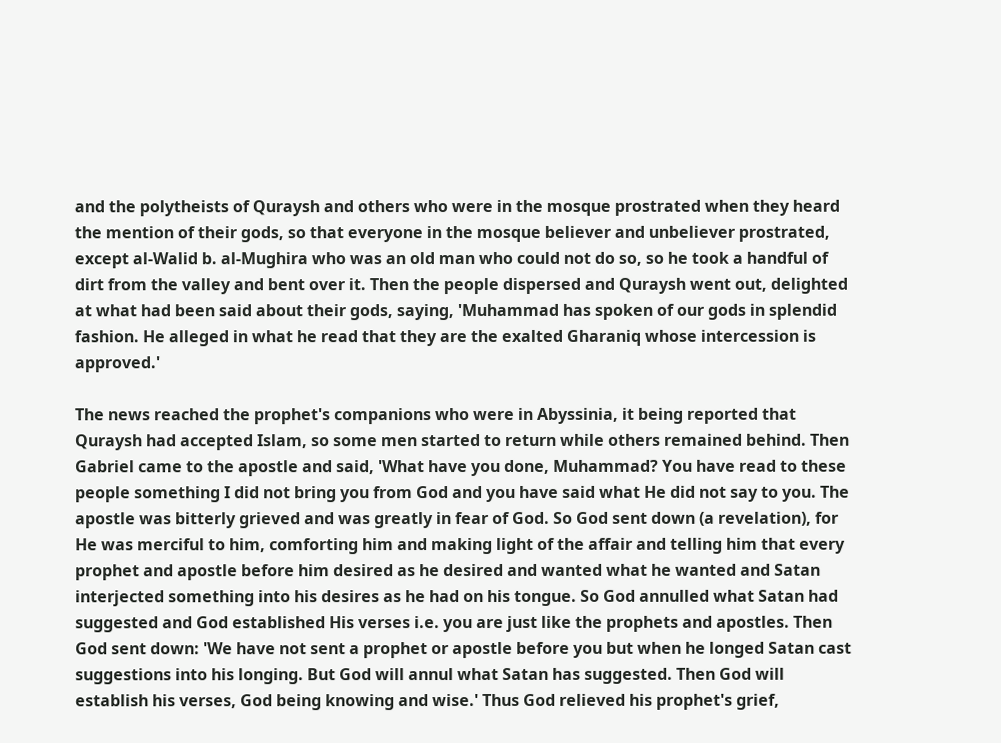and the polytheists of Quraysh and others who were in the mosque prostrated when they heard the mention of their gods, so that everyone in the mosque believer and unbeliever prostrated, except al-Walid b. al-Mughira who was an old man who could not do so, so he took a handful of dirt from the valley and bent over it. Then the people dispersed and Quraysh went out, delighted at what had been said about their gods, saying, 'Muhammad has spoken of our gods in splendid fashion. He alleged in what he read that they are the exalted Gharaniq whose intercession is approved.'

The news reached the prophet's companions who were in Abyssinia, it being reported that Quraysh had accepted Islam, so some men started to return while others remained behind. Then Gabriel came to the apostle and said, 'What have you done, Muhammad? You have read to these people something I did not bring you from God and you have said what He did not say to you. The apostle was bitterly grieved and was greatly in fear of God. So God sent down (a revelation), for He was merciful to him, comforting him and making light of the affair and telling him that every prophet and apostle before him desired as he desired and wanted what he wanted and Satan interjected something into his desires as he had on his tongue. So God annulled what Satan had suggested and God established His verses i.e. you are just like the prophets and apostles. Then God sent down: 'We have not sent a prophet or apostle before you but when he longed Satan cast suggestions into his longing. But God will annul what Satan has suggested. Then God will establish his verses, God being knowing and wise.' Thus God relieved his prophet's grief,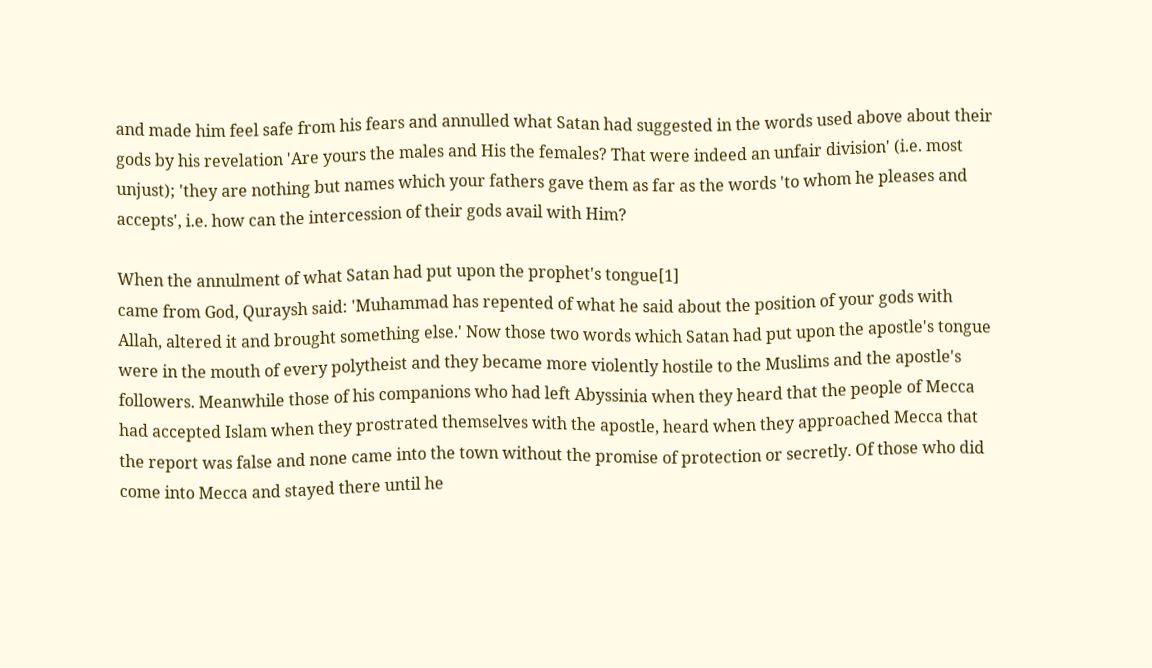and made him feel safe from his fears and annulled what Satan had suggested in the words used above about their gods by his revelation 'Are yours the males and His the females? That were indeed an unfair division' (i.e. most unjust); 'they are nothing but names which your fathers gave them as far as the words 'to whom he pleases and accepts', i.e. how can the intercession of their gods avail with Him?

When the annulment of what Satan had put upon the prophet's tongue[1]
came from God, Quraysh said: 'Muhammad has repented of what he said about the position of your gods with Allah, altered it and brought something else.' Now those two words which Satan had put upon the apostle's tongue were in the mouth of every polytheist and they became more violently hostile to the Muslims and the apostle's followers. Meanwhile those of his companions who had left Abyssinia when they heard that the people of Mecca had accepted Islam when they prostrated themselves with the apostle, heard when they approached Mecca that the report was false and none came into the town without the promise of protection or secretly. Of those who did come into Mecca and stayed there until he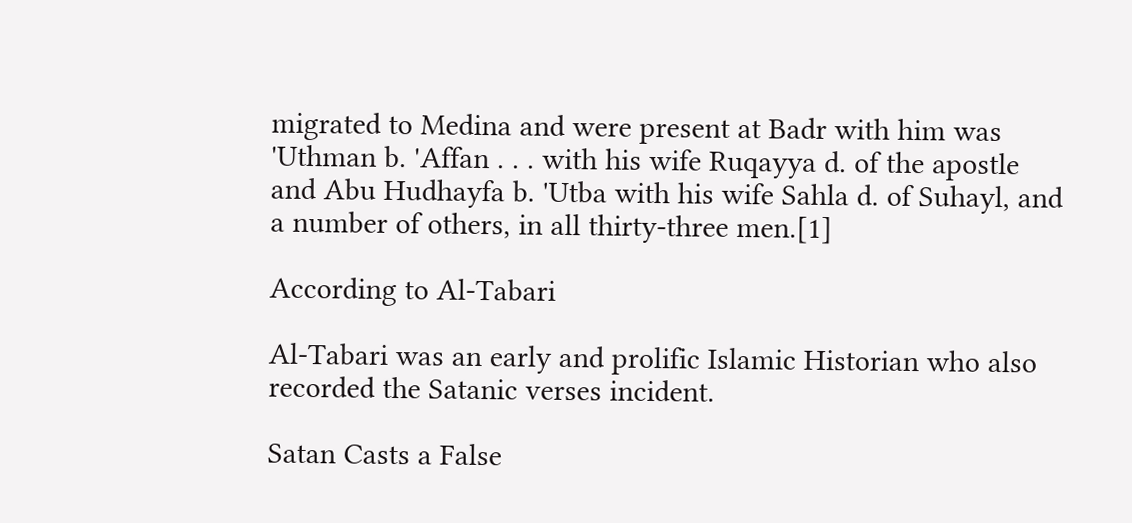migrated to Medina and were present at Badr with him was 'Uthman b. 'Affan . . . with his wife Ruqayya d. of the apostle and Abu Hudhayfa b. 'Utba with his wife Sahla d. of Suhayl, and a number of others, in all thirty-three men.[1]

According to Al-Tabari

Al-Tabari was an early and prolific Islamic Historian who also recorded the Satanic verses incident.

Satan Casts a False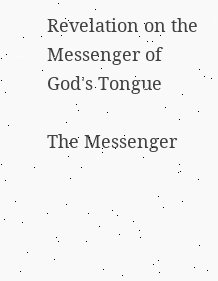Revelation on the Messenger of God's Tongue

The Messenger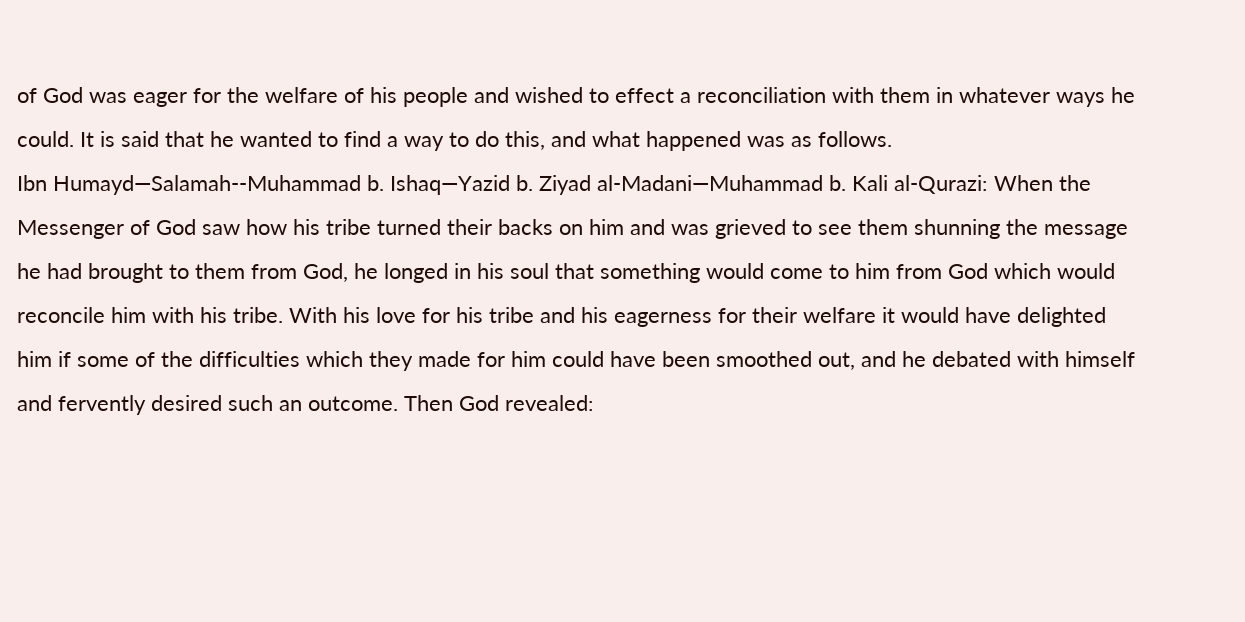of God was eager for the welfare of his people and wished to effect a reconciliation with them in whatever ways he could. It is said that he wanted to find a way to do this, and what happened was as follows.
Ibn Humayd—Salamah--Muhammad b. Ishaq—Yazid b. Ziyad al-Madani—Muhammad b. Kali al-Qurazi: When the Messenger of God saw how his tribe turned their backs on him and was grieved to see them shunning the message he had brought to them from God, he longed in his soul that something would come to him from God which would reconcile him with his tribe. With his love for his tribe and his eagerness for their welfare it would have delighted him if some of the difficulties which they made for him could have been smoothed out, and he debated with himself and fervently desired such an outcome. Then God revealed: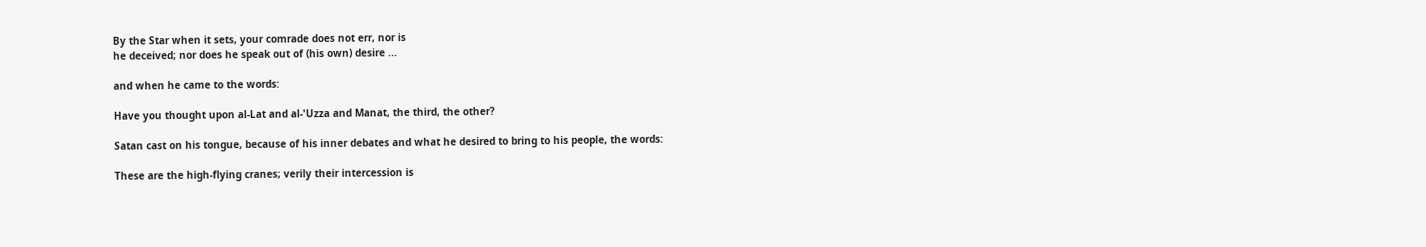By the Star when it sets, your comrade does not err, nor is
he deceived; nor does he speak out of (his own) desire ...

and when he came to the words:

Have you thought upon al-Lat and al-'Uzza and Manat, the third, the other?

Satan cast on his tongue, because of his inner debates and what he desired to bring to his people, the words:

These are the high-flying cranes; verily their intercession is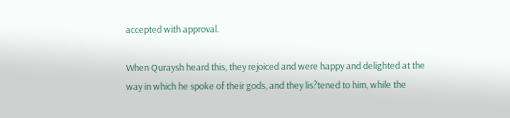accepted with approval.

When Quraysh heard this, they rejoiced and were happy and delighted at the way in which he spoke of their gods, and they lis?tened to him, while the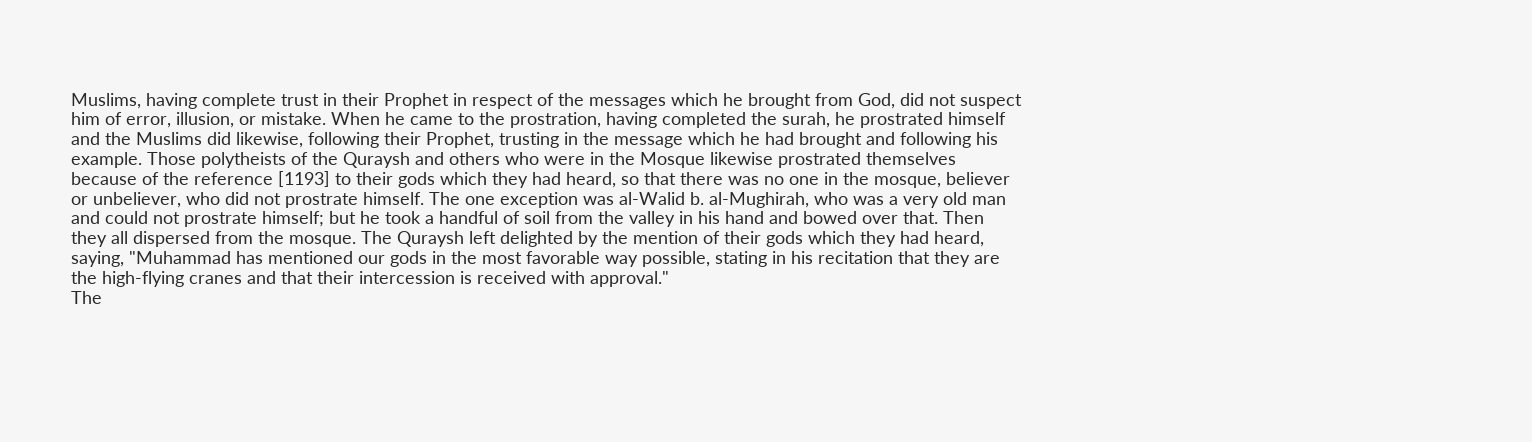Muslims, having complete trust in their Prophet in respect of the messages which he brought from God, did not suspect him of error, illusion, or mistake. When he came to the prostration, having completed the surah, he prostrated himself and the Muslims did likewise, following their Prophet, trusting in the message which he had brought and following his example. Those polytheists of the Quraysh and others who were in the Mosque likewise prostrated themselves because of the reference [1193] to their gods which they had heard, so that there was no one in the mosque, believer or unbeliever, who did not prostrate himself. The one exception was al-Walid b. al-Mughirah, who was a very old man and could not prostrate himself; but he took a handful of soil from the valley in his hand and bowed over that. Then they all dispersed from the mosque. The Quraysh left delighted by the mention of their gods which they had heard, saying, "Muhammad has mentioned our gods in the most favorable way possible, stating in his recitation that they are the high-flying cranes and that their intercession is received with approval."
The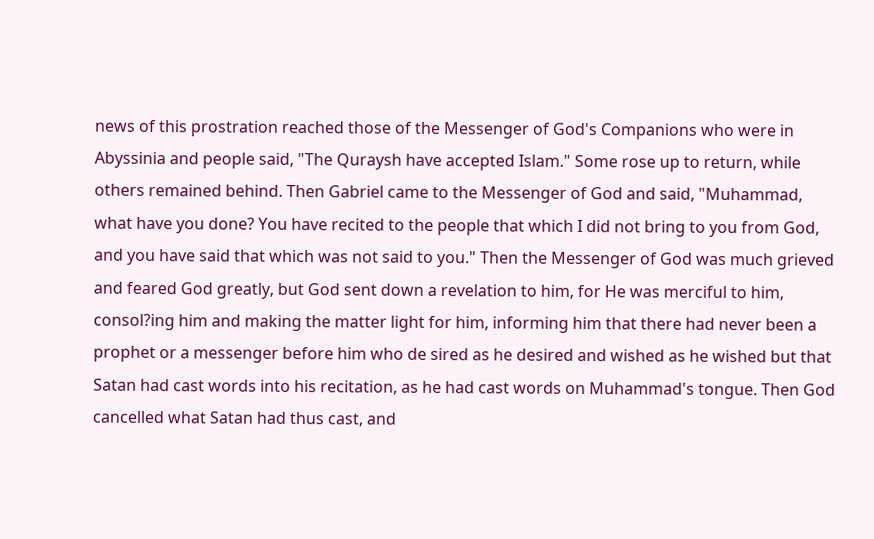news of this prostration reached those of the Messenger of God's Companions who were in Abyssinia and people said, "The Quraysh have accepted Islam." Some rose up to return, while others remained behind. Then Gabriel came to the Messenger of God and said, "Muhammad, what have you done? You have recited to the people that which I did not bring to you from God, and you have said that which was not said to you." Then the Messenger of God was much grieved and feared God greatly, but God sent down a revelation to him, for He was merciful to him, consol?ing him and making the matter light for him, informing him that there had never been a prophet or a messenger before him who de sired as he desired and wished as he wished but that Satan had cast words into his recitation, as he had cast words on Muhammad's tongue. Then God cancelled what Satan had thus cast, and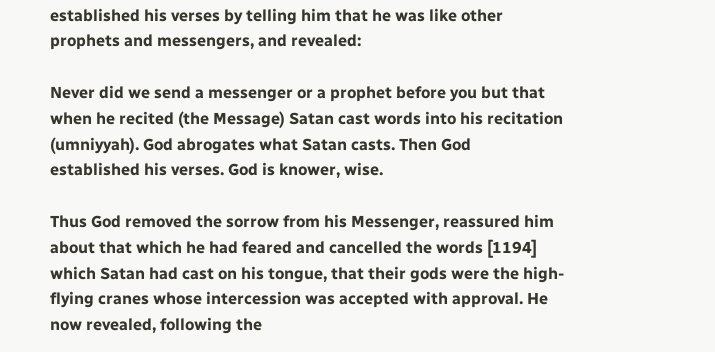established his verses by telling him that he was like other prophets and messengers, and revealed:

Never did we send a messenger or a prophet before you but that when he recited (the Message) Satan cast words into his recitation (umniyyah). God abrogates what Satan casts. Then God established his verses. God is knower, wise.

Thus God removed the sorrow from his Messenger, reassured him about that which he had feared and cancelled the words [1194] which Satan had cast on his tongue, that their gods were the high-flying cranes whose intercession was accepted with approval. He now revealed, following the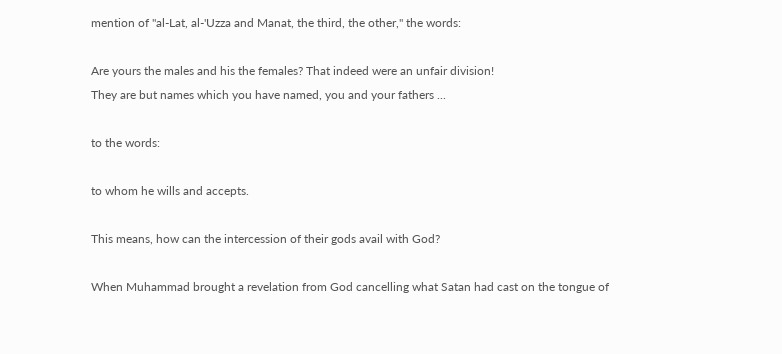mention of "al-Lat, al-'Uzza and Manat, the third, the other," the words:

Are yours the males and his the females? That indeed were an unfair division!
They are but names which you have named, you and your fathers ...

to the words:

to whom he wills and accepts.

This means, how can the intercession of their gods avail with God?

When Muhammad brought a revelation from God cancelling what Satan had cast on the tongue of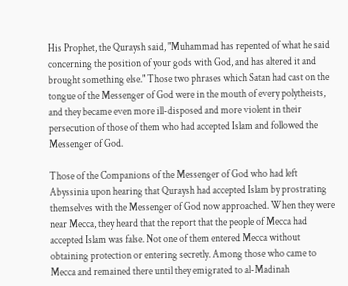His Prophet, the Quraysh said, "Muhammad has repented of what he said concerning the position of your gods with God, and has altered it and brought something else." Those two phrases which Satan had cast on the tongue of the Messenger of God were in the mouth of every polytheists, and they became even more ill-disposed and more violent in their persecution of those of them who had accepted Islam and followed the Messenger of God.

Those of the Companions of the Messenger of God who had left Abyssinia upon hearing that Quraysh had accepted Islam by prostrating themselves with the Messenger of God now approached. When they were near Mecca, they heard that the report that the people of Mecca had accepted Islam was false. Not one of them entered Mecca without obtaining protection or entering secretly. Among those who came to Mecca and remained there until they emigrated to al-Madinah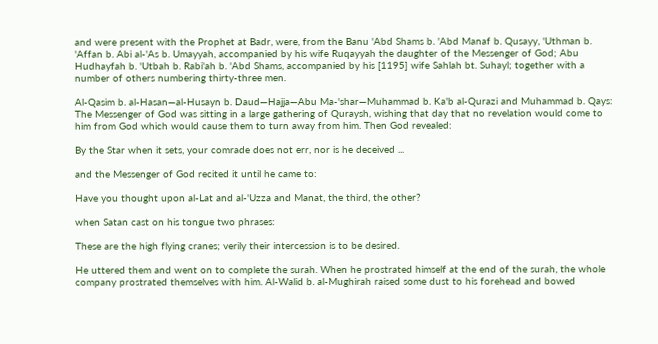and were present with the Prophet at Badr, were, from the Banu 'Abd Shams b. 'Abd Manaf b. Qusayy, 'Uthman b. 'Affan b. Abi al-'As b. Umayyah, accompanied by his wife Ruqayyah the daughter of the Messenger of God; Abu Hudhayfah b. 'Utbah b. Rabi'ah b. 'Abd Shams, accompanied by his [1195] wife Sahlah bt. Suhayl; together with a number of others numbering thirty-three men.

Al-Qasim b. al-Hasan—al-Husayn b. Daud—Hajja—Abu Ma-'shar—Muhammad b. Ka'b al-Qurazi and Muhammad b. Qays: The Messenger of God was sitting in a large gathering of Quraysh, wishing that day that no revelation would come to him from God which would cause them to turn away from him. Then God revealed:

By the Star when it sets, your comrade does not err, nor is he deceived ...

and the Messenger of God recited it until he came to:

Have you thought upon al-Lat and al-'Uzza and Manat, the third, the other?

when Satan cast on his tongue two phrases:

These are the high flying cranes; verily their intercession is to be desired.

He uttered them and went on to complete the surah. When he prostrated himself at the end of the surah, the whole company prostrated themselves with him. Al-Walid b. al-Mughirah raised some dust to his forehead and bowed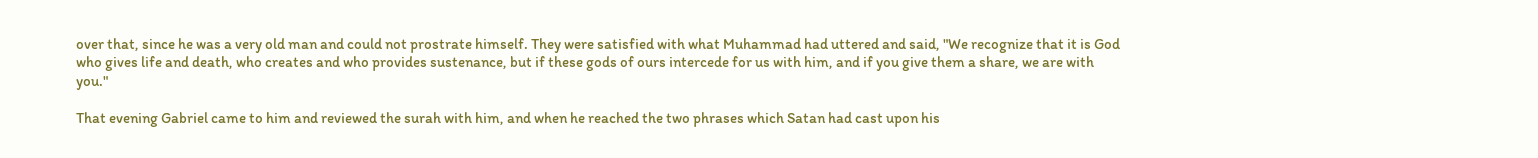over that, since he was a very old man and could not prostrate himself. They were satisfied with what Muhammad had uttered and said, "We recognize that it is God who gives life and death, who creates and who provides sustenance, but if these gods of ours intercede for us with him, and if you give them a share, we are with you."

That evening Gabriel came to him and reviewed the surah with him, and when he reached the two phrases which Satan had cast upon his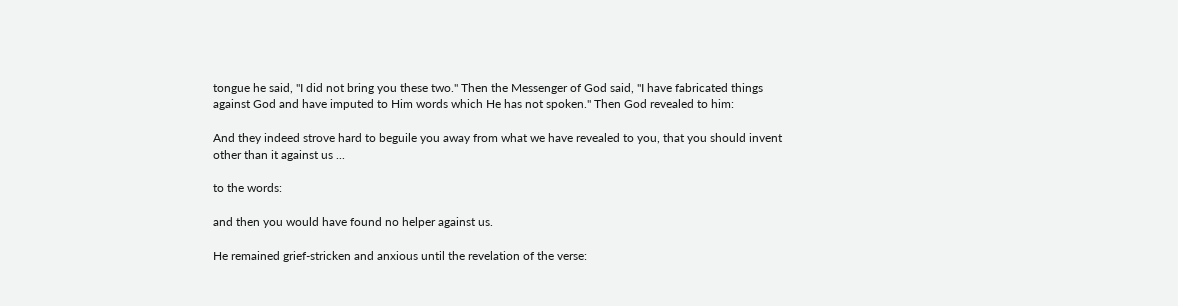tongue he said, "I did not bring you these two." Then the Messenger of God said, "I have fabricated things against God and have imputed to Him words which He has not spoken." Then God revealed to him:

And they indeed strove hard to beguile you away from what we have revealed to you, that you should invent other than it against us ...

to the words:

and then you would have found no helper against us.

He remained grief-stricken and anxious until the revelation of the verse: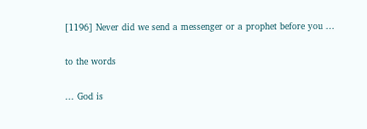[1196] Never did we send a messenger or a prophet before you ...

to the words

... God is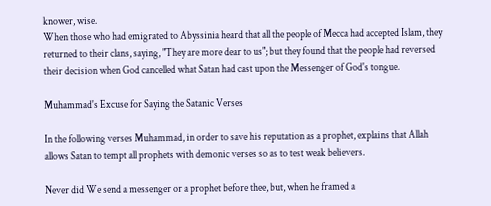knower, wise.
When those who had emigrated to Abyssinia heard that all the people of Mecca had accepted Islam, they returned to their clans, saying, "They are more dear to us"; but they found that the people had reversed their decision when God cancelled what Satan had cast upon the Messenger of God's tongue.

Muhammad's Excuse for Saying the Satanic Verses

In the following verses Muhammad, in order to save his reputation as a prophet, explains that Allah allows Satan to tempt all prophets with demonic verses so as to test weak believers.

Never did We send a messenger or a prophet before thee, but, when he framed a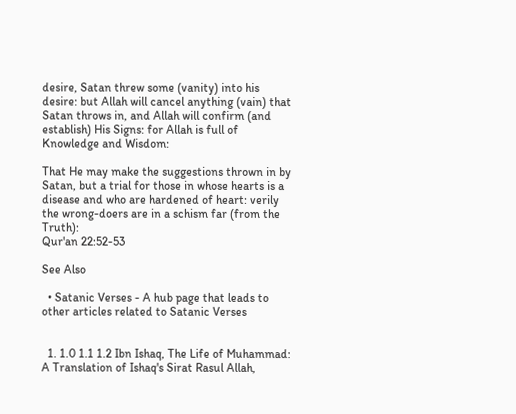desire, Satan threw some (vanity) into his desire: but Allah will cancel anything (vain) that Satan throws in, and Allah will confirm (and establish) His Signs: for Allah is full of Knowledge and Wisdom:

That He may make the suggestions thrown in by Satan, but a trial for those in whose hearts is a disease and who are hardened of heart: verily the wrong-doers are in a schism far (from the Truth):
Qur'an 22:52-53

See Also

  • Satanic Verses - A hub page that leads to other articles related to Satanic Verses


  1. 1.0 1.1 1.2 Ibn Ishaq, The Life of Muhammad: A Translation of Ishaq's Sirat Rasul Allah,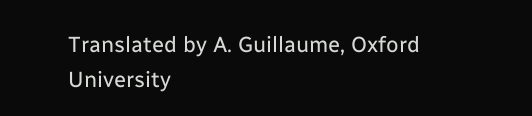Translated by A. Guillaume, Oxford University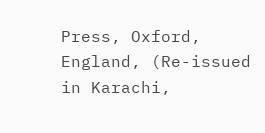Press, Oxford, England, (Re-issued in Karachi,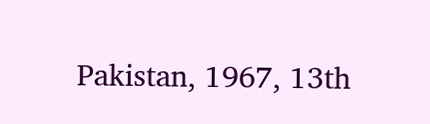Pakistan, 1967, 13th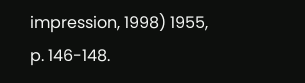impression, 1998) 1955, p. 146-148.